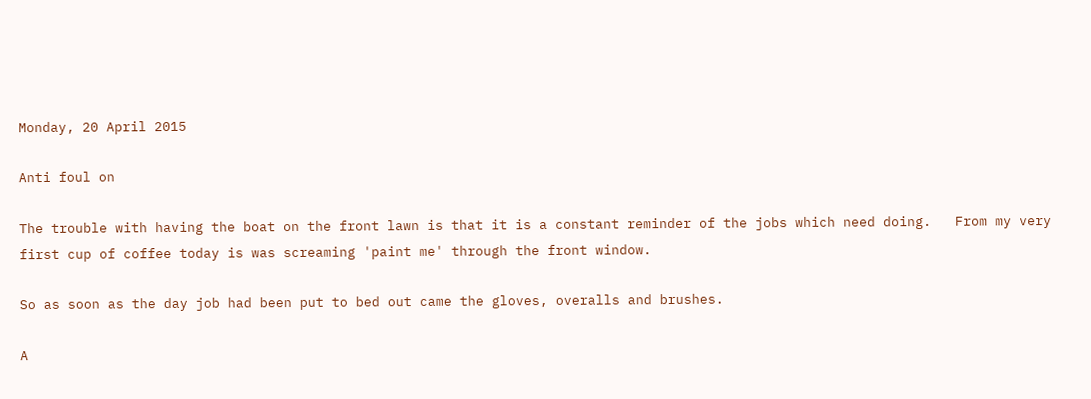Monday, 20 April 2015

Anti foul on

The trouble with having the boat on the front lawn is that it is a constant reminder of the jobs which need doing.   From my very first cup of coffee today is was screaming 'paint me' through the front window.

So as soon as the day job had been put to bed out came the gloves, overalls and brushes.

A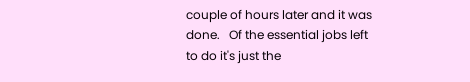couple of hours later and it was done.   Of the essential jobs left to do it's just the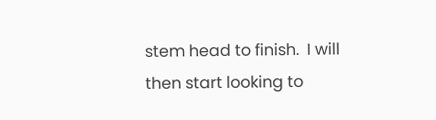stem head to finish.  I will then start looking to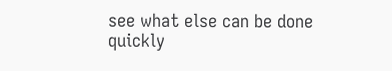see what else can be done quickly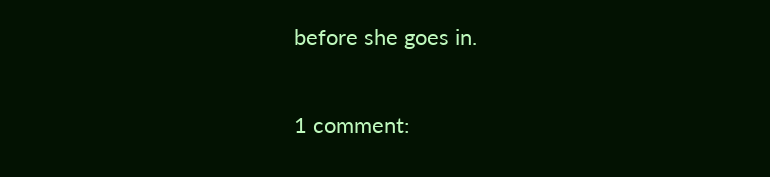before she goes in.

1 comment: